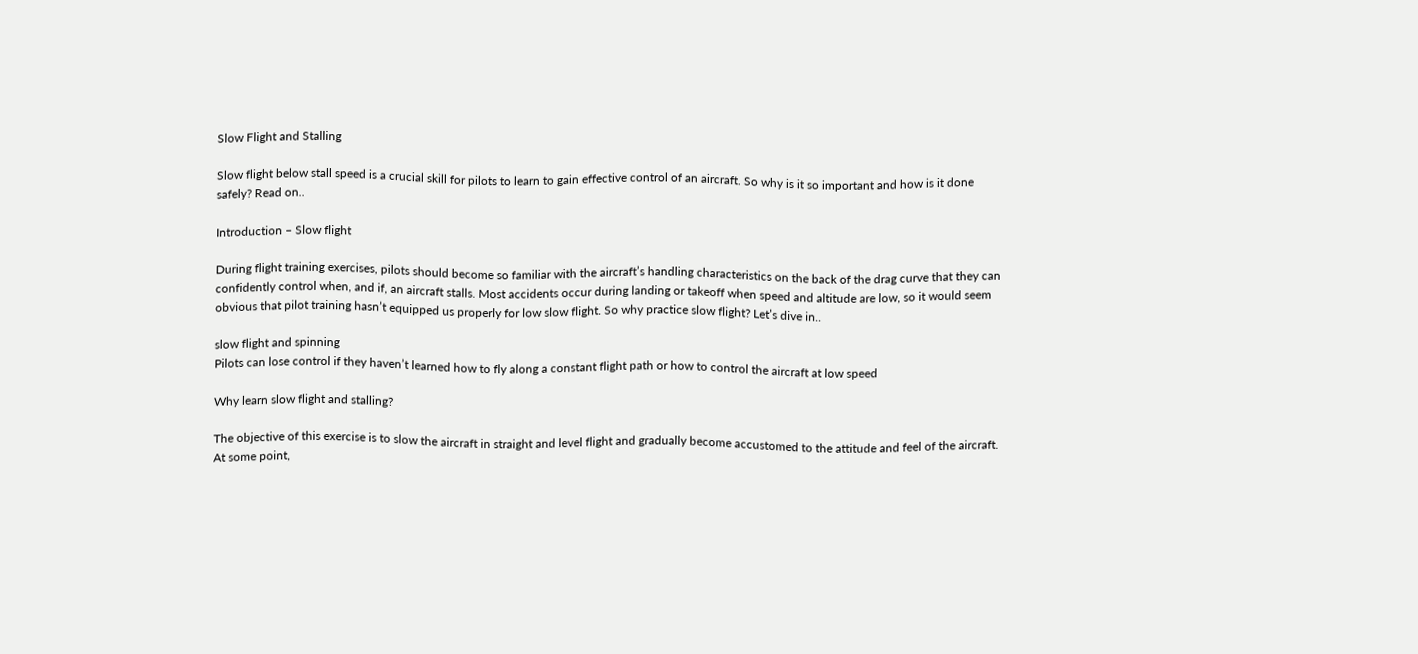Slow Flight and Stalling

Slow flight below stall speed is a crucial skill for pilots to learn to gain effective control of an aircraft. So why is it so important and how is it done safely? Read on..

Introduction – Slow flight

During flight training exercises, pilots should become so familiar with the aircraft’s handling characteristics on the back of the drag curve that they can confidently control when, and if, an aircraft stalls. Most accidents occur during landing or takeoff when speed and altitude are low, so it would seem obvious that pilot training hasn’t equipped us properly for low slow flight. So why practice slow flight? Let’s dive in..

slow flight and spinning
Pilots can lose control if they haven’t learned how to fly along a constant flight path or how to control the aircraft at low speed

Why learn slow flight and stalling?

The objective of this exercise is to slow the aircraft in straight and level flight and gradually become accustomed to the attitude and feel of the aircraft. At some point,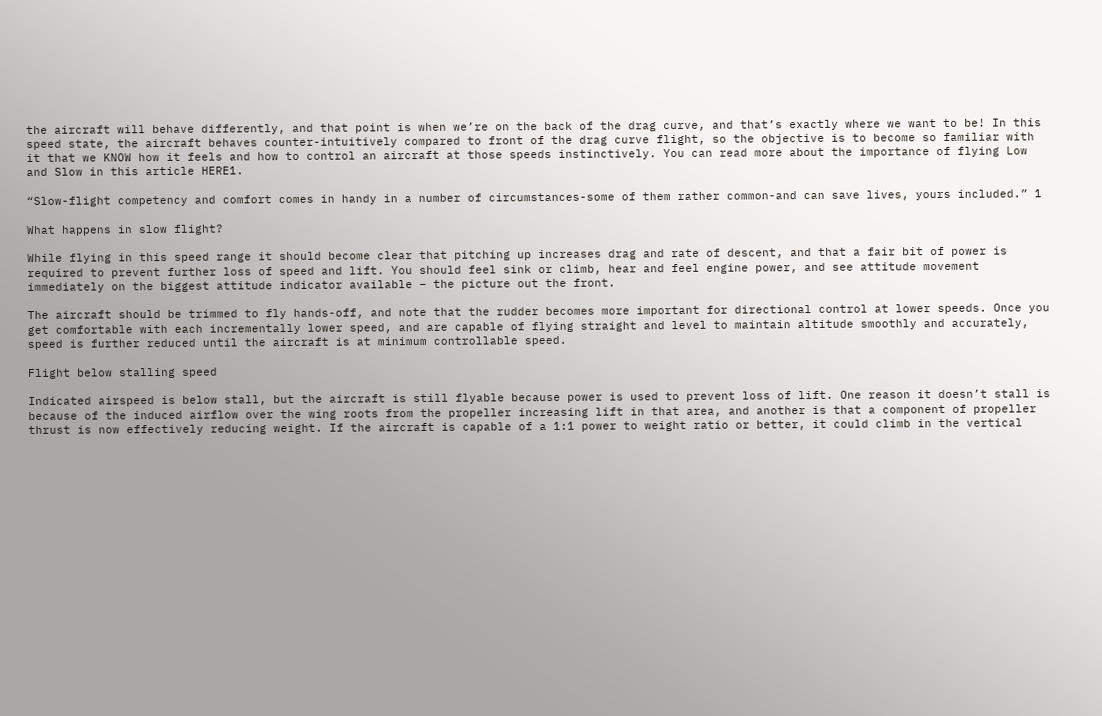the aircraft will behave differently, and that point is when we’re on the back of the drag curve, and that’s exactly where we want to be! In this speed state, the aircraft behaves counter-intuitively compared to front of the drag curve flight, so the objective is to become so familiar with it that we KNOW how it feels and how to control an aircraft at those speeds instinctively. You can read more about the importance of flying Low and Slow in this article HERE1.

“Slow-flight competency and comfort comes in handy in a number of circumstances-some of them rather common-and can save lives, yours included.” 1

What happens in slow flight?

While flying in this speed range it should become clear that pitching up increases drag and rate of descent, and that a fair bit of power is required to prevent further loss of speed and lift. You should feel sink or climb, hear and feel engine power, and see attitude movement immediately on the biggest attitude indicator available – the picture out the front.

The aircraft should be trimmed to fly hands-off, and note that the rudder becomes more important for directional control at lower speeds. Once you get comfortable with each incrementally lower speed, and are capable of flying straight and level to maintain altitude smoothly and accurately, speed is further reduced until the aircraft is at minimum controllable speed.

Flight below stalling speed

Indicated airspeed is below stall, but the aircraft is still flyable because power is used to prevent loss of lift. One reason it doesn’t stall is because of the induced airflow over the wing roots from the propeller increasing lift in that area, and another is that a component of propeller thrust is now effectively reducing weight. If the aircraft is capable of a 1:1 power to weight ratio or better, it could climb in the vertical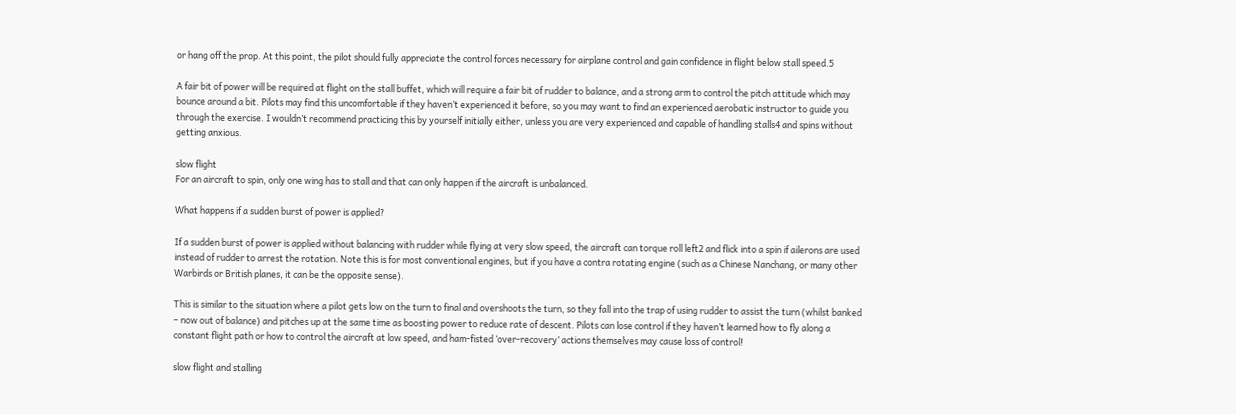or hang off the prop. At this point, the pilot should fully appreciate the control forces necessary for airplane control and gain confidence in flight below stall speed.5

A fair bit of power will be required at flight on the stall buffet, which will require a fair bit of rudder to balance, and a strong arm to control the pitch attitude which may bounce around a bit. Pilots may find this uncomfortable if they haven’t experienced it before, so you may want to find an experienced aerobatic instructor to guide you through the exercise. I wouldn’t recommend practicing this by yourself initially either, unless you are very experienced and capable of handling stalls4 and spins without getting anxious.

slow flight
For an aircraft to spin, only one wing has to stall and that can only happen if the aircraft is unbalanced.

What happens if a sudden burst of power is applied?

If a sudden burst of power is applied without balancing with rudder while flying at very slow speed, the aircraft can torque roll left2 and flick into a spin if ailerons are used instead of rudder to arrest the rotation. Note this is for most conventional engines, but if you have a contra rotating engine (such as a Chinese Nanchang, or many other Warbirds or British planes, it can be the opposite sense).

This is similar to the situation where a pilot gets low on the turn to final and overshoots the turn, so they fall into the trap of using rudder to assist the turn (whilst banked – now out of balance) and pitches up at the same time as boosting power to reduce rate of descent. Pilots can lose control if they haven’t learned how to fly along a constant flight path or how to control the aircraft at low speed, and ham-fisted ‘over-recovery’ actions themselves may cause loss of control!

slow flight and stalling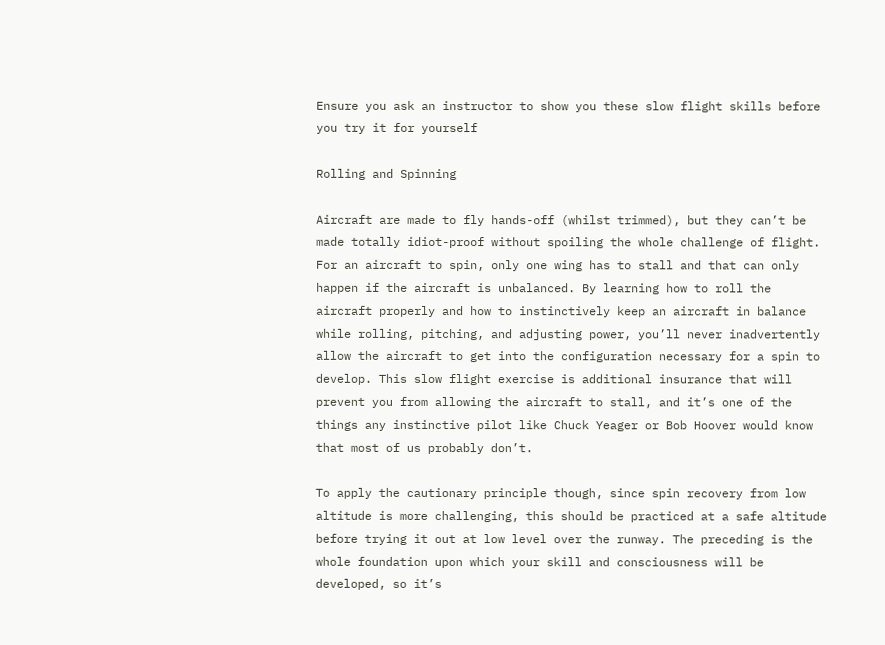Ensure you ask an instructor to show you these slow flight skills before you try it for yourself

Rolling and Spinning

Aircraft are made to fly hands-off (whilst trimmed), but they can’t be made totally idiot-proof without spoiling the whole challenge of flight. For an aircraft to spin, only one wing has to stall and that can only happen if the aircraft is unbalanced. By learning how to roll the aircraft properly and how to instinctively keep an aircraft in balance while rolling, pitching, and adjusting power, you’ll never inadvertently allow the aircraft to get into the configuration necessary for a spin to develop. This slow flight exercise is additional insurance that will prevent you from allowing the aircraft to stall, and it’s one of the things any instinctive pilot like Chuck Yeager or Bob Hoover would know that most of us probably don’t.

To apply the cautionary principle though, since spin recovery from low altitude is more challenging, this should be practiced at a safe altitude before trying it out at low level over the runway. The preceding is the whole foundation upon which your skill and consciousness will be developed, so it’s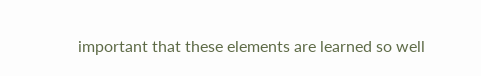important that these elements are learned so well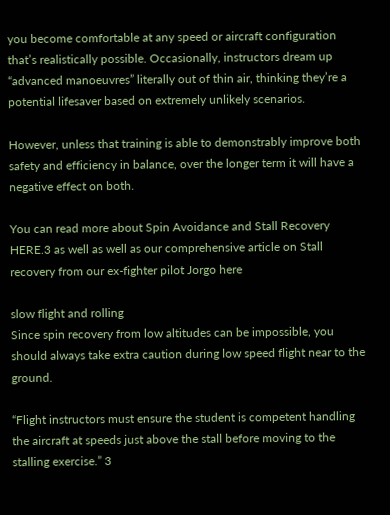you become comfortable at any speed or aircraft configuration that’s realistically possible. Occasionally, instructors dream up “advanced manoeuvres” literally out of thin air, thinking they’re a potential lifesaver based on extremely unlikely scenarios.

However, unless that training is able to demonstrably improve both safety and efficiency in balance, over the longer term it will have a negative effect on both.

You can read more about Spin Avoidance and Stall Recovery HERE.3 as well as well as our comprehensive article on Stall recovery from our ex-fighter pilot Jorgo here

slow flight and rolling
Since spin recovery from low altitudes can be impossible, you should always take extra caution during low speed flight near to the ground.

“Flight instructors must ensure the student is competent handling the aircraft at speeds just above the stall before moving to the stalling exercise.” 3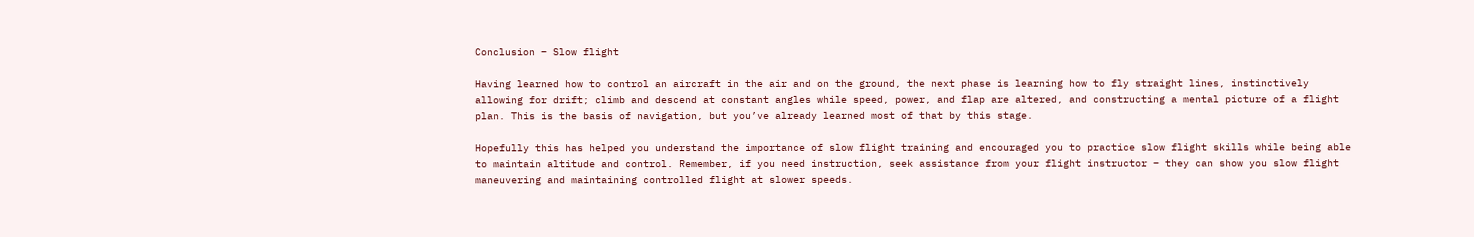Conclusion – Slow flight

Having learned how to control an aircraft in the air and on the ground, the next phase is learning how to fly straight lines, instinctively allowing for drift; climb and descend at constant angles while speed, power, and flap are altered, and constructing a mental picture of a flight plan. This is the basis of navigation, but you’ve already learned most of that by this stage.

Hopefully this has helped you understand the importance of slow flight training and encouraged you to practice slow flight skills while being able to maintain altitude and control. Remember, if you need instruction, seek assistance from your flight instructor – they can show you slow flight maneuvering and maintaining controlled flight at slower speeds.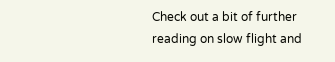Check out a bit of further reading on slow flight and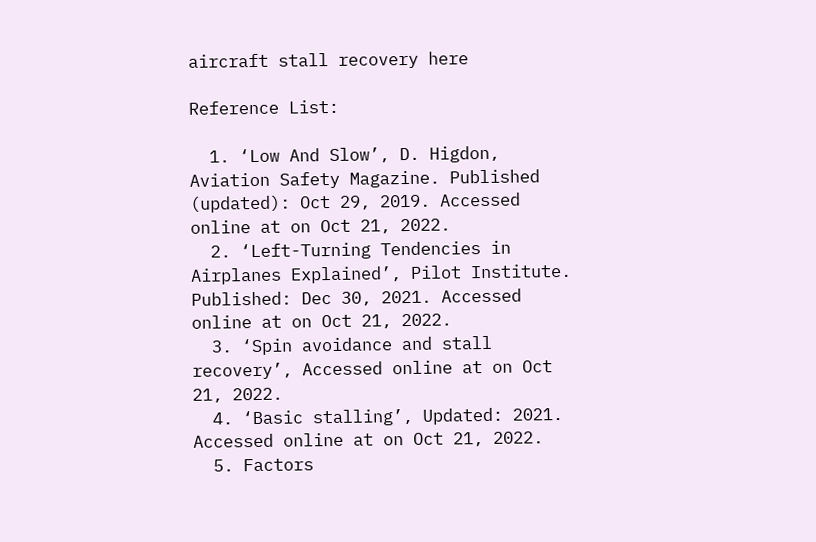aircraft stall recovery here

Reference List:

  1. ‘Low And Slow’, D. Higdon, Aviation Safety Magazine. Published (updated): Oct 29, 2019. Accessed online at on Oct 21, 2022.
  2. ‘Left-Turning Tendencies in Airplanes Explained’, Pilot Institute. Published: Dec 30, 2021. Accessed online at on Oct 21, 2022.
  3. ‘Spin avoidance and stall recovery’, Accessed online at on Oct 21, 2022.
  4. ‘Basic stalling’, Updated: 2021. Accessed online at on Oct 21, 2022.
  5. Factors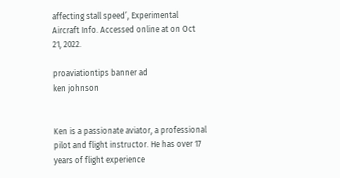affecting stall speed’, Experimental Aircraft Info. Accessed online at on Oct 21, 2022.

proaviationtips banner ad
ken johnson


Ken is a passionate aviator, a professional pilot and flight instructor. He has over 17 years of flight experience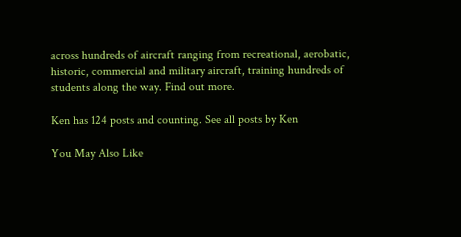across hundreds of aircraft ranging from recreational, aerobatic, historic, commercial and military aircraft, training hundreds of students along the way. Find out more.

Ken has 124 posts and counting. See all posts by Ken

You May Also Like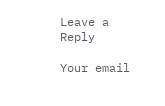Leave a Reply

Your email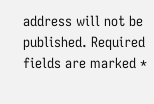address will not be published. Required fields are marked *